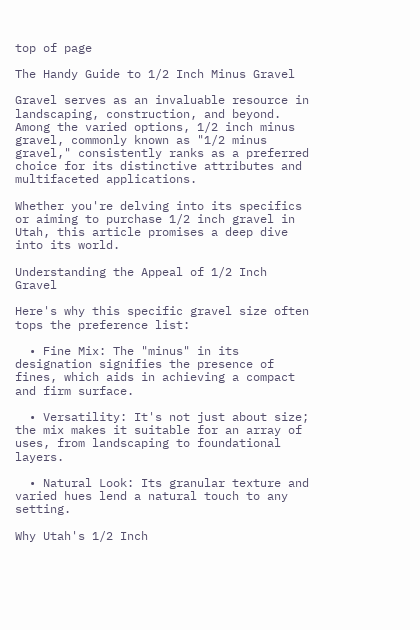top of page

The Handy Guide to 1/2 Inch Minus Gravel

Gravel serves as an invaluable resource in landscaping, construction, and beyond. Among the varied options, 1/2 inch minus gravel, commonly known as "1/2 minus gravel," consistently ranks as a preferred choice for its distinctive attributes and multifaceted applications.

Whether you're delving into its specifics or aiming to purchase 1/2 inch gravel in Utah, this article promises a deep dive into its world.

Understanding the Appeal of 1/2 Inch Gravel

Here's why this specific gravel size often tops the preference list:

  • Fine Mix: The "minus" in its designation signifies the presence of fines, which aids in achieving a compact and firm surface.

  • Versatility: It's not just about size; the mix makes it suitable for an array of uses, from landscaping to foundational layers.

  • Natural Look: Its granular texture and varied hues lend a natural touch to any setting.

Why Utah's 1/2 Inch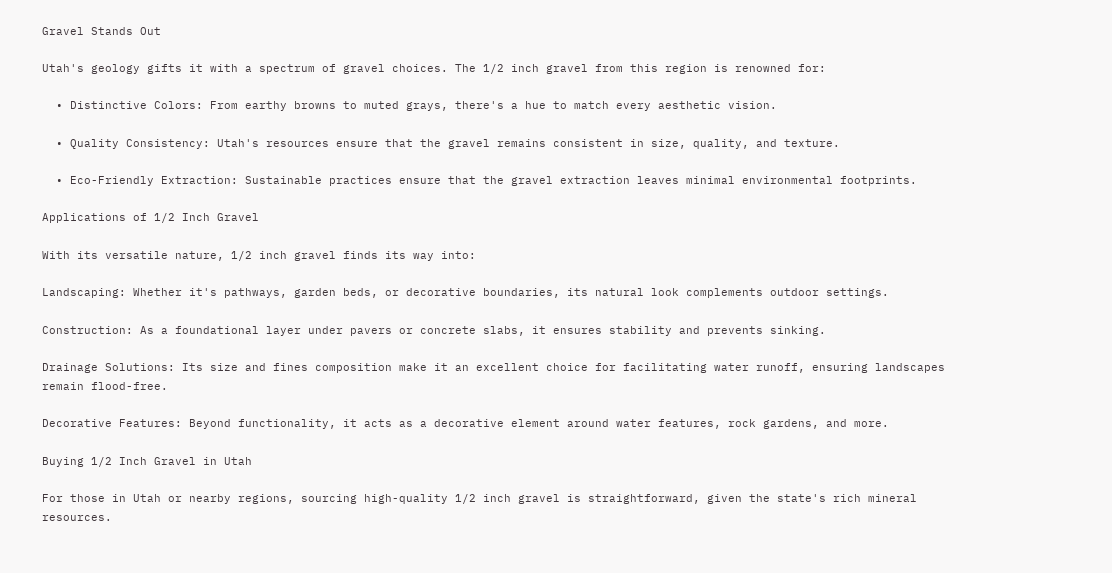Gravel Stands Out

Utah's geology gifts it with a spectrum of gravel choices. The 1/2 inch gravel from this region is renowned for:

  • Distinctive Colors: From earthy browns to muted grays, there's a hue to match every aesthetic vision.

  • Quality Consistency: Utah's resources ensure that the gravel remains consistent in size, quality, and texture.

  • Eco-Friendly Extraction: Sustainable practices ensure that the gravel extraction leaves minimal environmental footprints.

Applications of 1/2 Inch Gravel

With its versatile nature, 1/2 inch gravel finds its way into:

Landscaping: Whether it's pathways, garden beds, or decorative boundaries, its natural look complements outdoor settings.

Construction: As a foundational layer under pavers or concrete slabs, it ensures stability and prevents sinking.

Drainage Solutions: Its size and fines composition make it an excellent choice for facilitating water runoff, ensuring landscapes remain flood-free.

Decorative Features: Beyond functionality, it acts as a decorative element around water features, rock gardens, and more.

Buying 1/2 Inch Gravel in Utah

For those in Utah or nearby regions, sourcing high-quality 1/2 inch gravel is straightforward, given the state's rich mineral resources.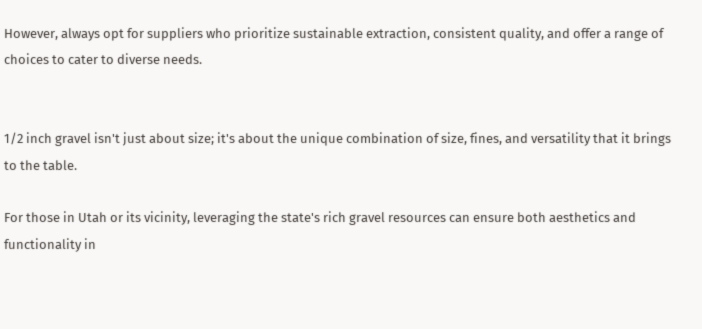However, always opt for suppliers who prioritize sustainable extraction, consistent quality, and offer a range of choices to cater to diverse needs.


1/2 inch gravel isn't just about size; it's about the unique combination of size, fines, and versatility that it brings to the table.

For those in Utah or its vicinity, leveraging the state's rich gravel resources can ensure both aesthetics and functionality in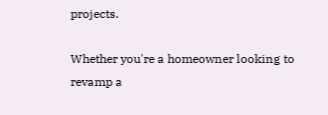projects.

Whether you're a homeowner looking to revamp a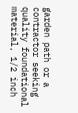garden path or a contractor seeking quality foundational material, 1/2 inch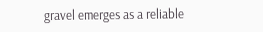gravel emerges as a reliable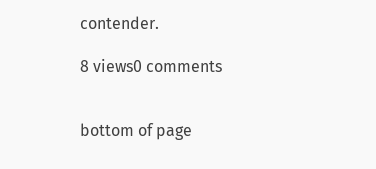contender.

8 views0 comments


bottom of page